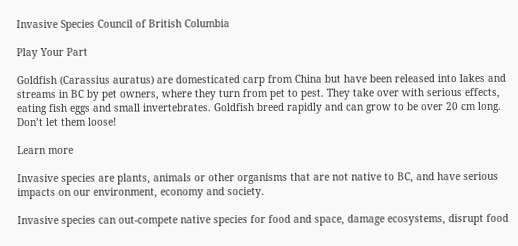Invasive Species Council of British Columbia

Play Your Part

Goldfish (Carassius auratus) are domesticated carp from China but have been released into lakes and streams in BC by pet owners, where they turn from pet to pest. They take over with serious effects, eating fish eggs and small invertebrates. Goldfish breed rapidly and can grow to be over 20 cm long. Don’t let them loose!

Learn more

Invasive species are plants, animals or other organisms that are not native to BC, and have serious impacts on our environment, economy and society.

Invasive species can out-compete native species for food and space, damage ecosystems, disrupt food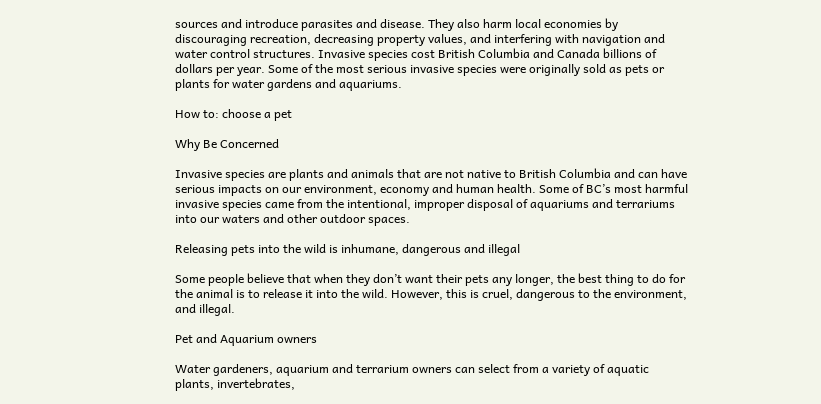sources and introduce parasites and disease. They also harm local economies by discouraging recreation, decreasing property values, and interfering with navigation and water control structures. Invasive species cost British Columbia and Canada billions of dollars per year. Some of the most serious invasive species were originally sold as pets or plants for water gardens and aquariums.

How to: choose a pet

Why Be Concerned

Invasive species are plants and animals that are not native to British Columbia and can have serious impacts on our environment, economy and human health. Some of BC’s most harmful invasive species came from the intentional, improper disposal of aquariums and terrariums into our waters and other outdoor spaces.

Releasing pets into the wild is inhumane, dangerous and illegal

Some people believe that when they don’t want their pets any longer, the best thing to do for the animal is to release it into the wild. However, this is cruel, dangerous to the environment, and illegal.

Pet and Aquarium owners

Water gardeners, aquarium and terrarium owners can select from a variety of aquatic plants, invertebrates,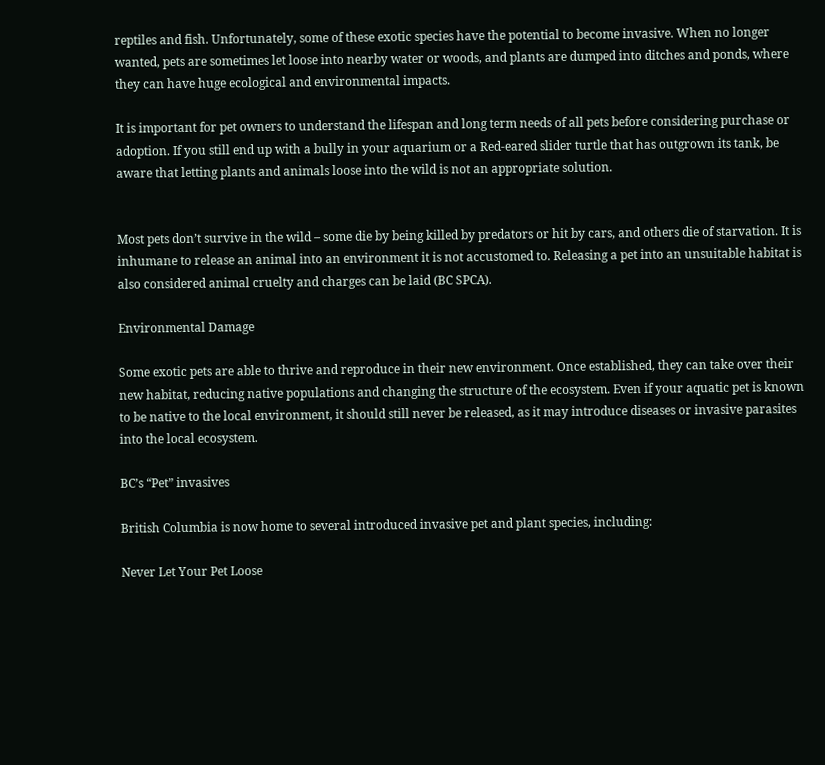reptiles and fish. Unfortunately, some of these exotic species have the potential to become invasive. When no longer wanted, pets are sometimes let loose into nearby water or woods, and plants are dumped into ditches and ponds, where they can have huge ecological and environmental impacts.

It is important for pet owners to understand the lifespan and long term needs of all pets before considering purchase or adoption. If you still end up with a bully in your aquarium or a Red-eared slider turtle that has outgrown its tank, be aware that letting plants and animals loose into the wild is not an appropriate solution.


Most pets don’t survive in the wild – some die by being killed by predators or hit by cars, and others die of starvation. It is inhumane to release an animal into an environment it is not accustomed to. Releasing a pet into an unsuitable habitat is also considered animal cruelty and charges can be laid (BC SPCA).

Environmental Damage

Some exotic pets are able to thrive and reproduce in their new environment. Once established, they can take over their new habitat, reducing native populations and changing the structure of the ecosystem. Even if your aquatic pet is known to be native to the local environment, it should still never be released, as it may introduce diseases or invasive parasites into the local ecosystem.

BC’s “Pet” invasives

British Columbia is now home to several introduced invasive pet and plant species, including:

Never Let Your Pet Loose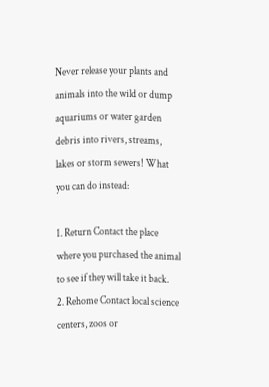Never release your plants and animals into the wild or dump aquariums or water garden debris into rivers, streams, lakes or storm sewers! What you can do instead:

1. Return Contact the place where you purchased the animal to see if they will take it back.
2. Rehome Contact local science centers, zoos or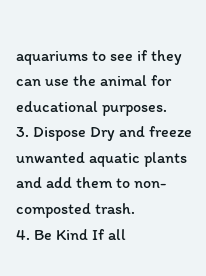aquariums to see if they can use the animal for educational purposes.
3. Dispose Dry and freeze unwanted aquatic plants and add them to non-composted trash.
4. Be Kind If all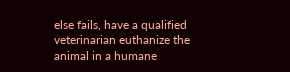else fails, have a qualified veterinarian euthanize the animal in a humane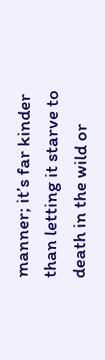manner; it’s far kinder than letting it starve to death in the wild or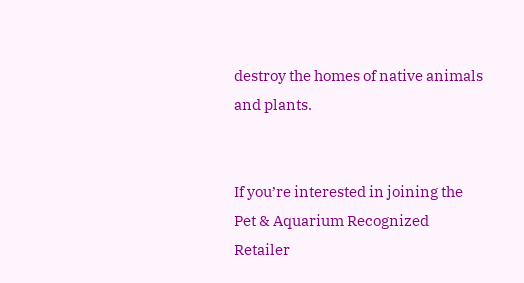destroy the homes of native animals and plants.


If you’re interested in joining the Pet & Aquarium Recognized Retailer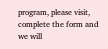program, please visit, complete the form and we will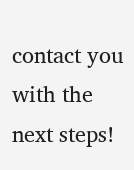contact you with the next steps!